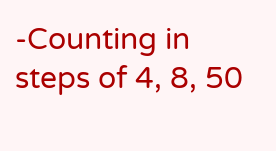-Counting in steps of 4, 8, 50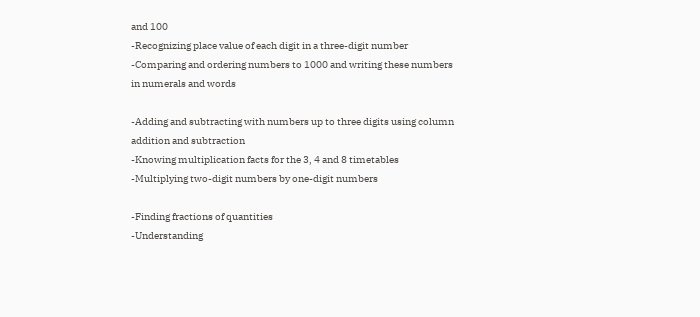and 100
-Recognizing place value of each digit in a three-digit number
-Comparing and ordering numbers to 1000 and writing these numbers in numerals and words

-Adding and subtracting with numbers up to three digits using column addition and subtraction
-Knowing multiplication facts for the 3, 4 and 8 timetables
-Multiplying two-digit numbers by one-digit numbers

-Finding fractions of quantities
-Understanding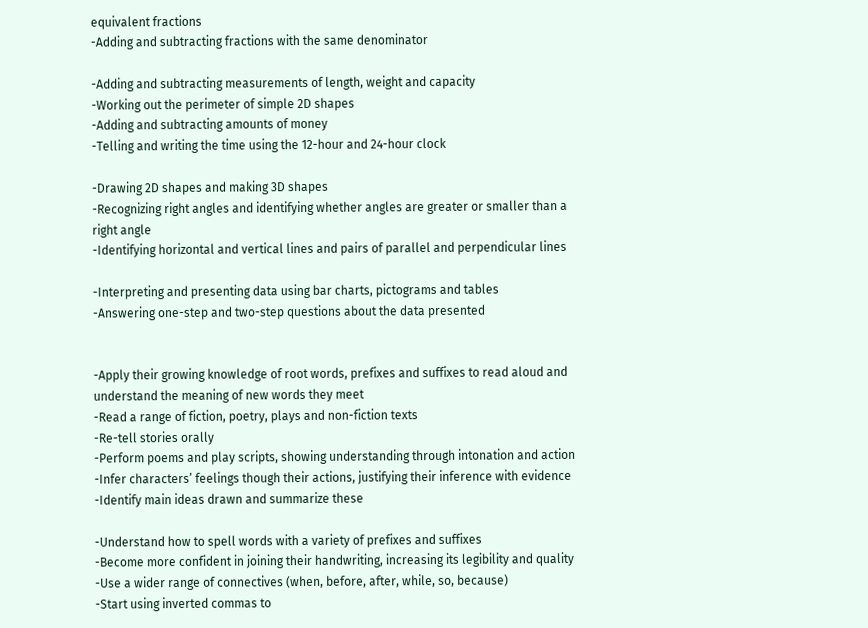equivalent fractions
-Adding and subtracting fractions with the same denominator

-Adding and subtracting measurements of length, weight and capacity
-Working out the perimeter of simple 2D shapes
-Adding and subtracting amounts of money
-Telling and writing the time using the 12-hour and 24-hour clock

-Drawing 2D shapes and making 3D shapes
-Recognizing right angles and identifying whether angles are greater or smaller than a right angle
-Identifying horizontal and vertical lines and pairs of parallel and perpendicular lines

-Interpreting and presenting data using bar charts, pictograms and tables
-Answering one-step and two-step questions about the data presented


-Apply their growing knowledge of root words, prefixes and suffixes to read aloud and understand the meaning of new words they meet
-Read a range of fiction, poetry, plays and non-fiction texts
-Re-tell stories orally
-Perform poems and play scripts, showing understanding through intonation and action
-Infer characters’ feelings though their actions, justifying their inference with evidence
-Identify main ideas drawn and summarize these

-Understand how to spell words with a variety of prefixes and suffixes
-Become more confident in joining their handwriting, increasing its legibility and quality
-Use a wider range of connectives (when, before, after, while, so, because)
-Start using inverted commas to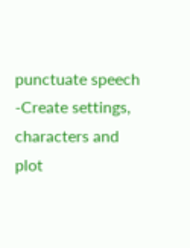punctuate speech
-Create settings, characters and plot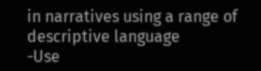in narratives using a range of descriptive language
-Use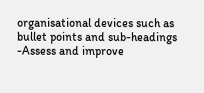organisational devices such as bullet points and sub-headings
-Assess and improve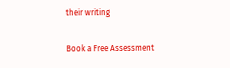their writing

Book a Free Assessment